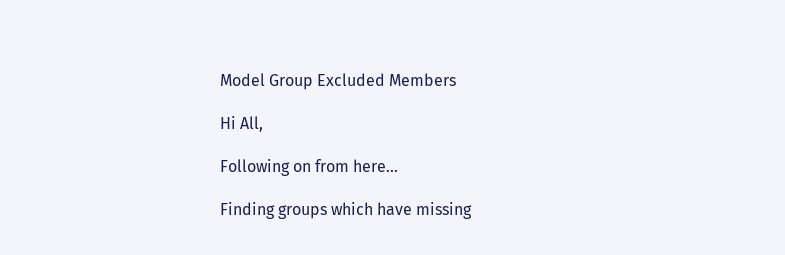Model Group Excluded Members

Hi All,

Following on from here…

Finding groups which have missing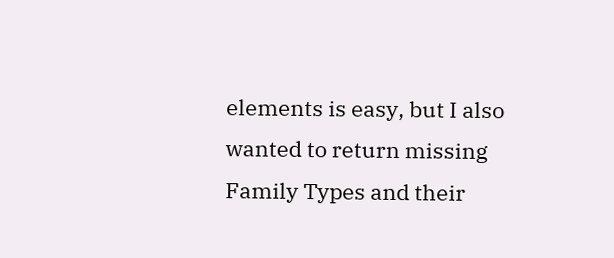elements is easy, but I also wanted to return missing Family Types and their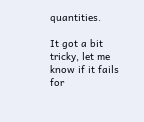quantities.

It got a bit tricky, let me know if it fails for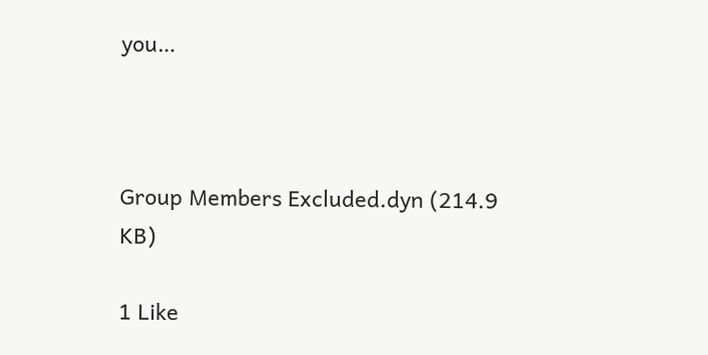you…



Group Members Excluded.dyn (214.9 KB)

1 Like